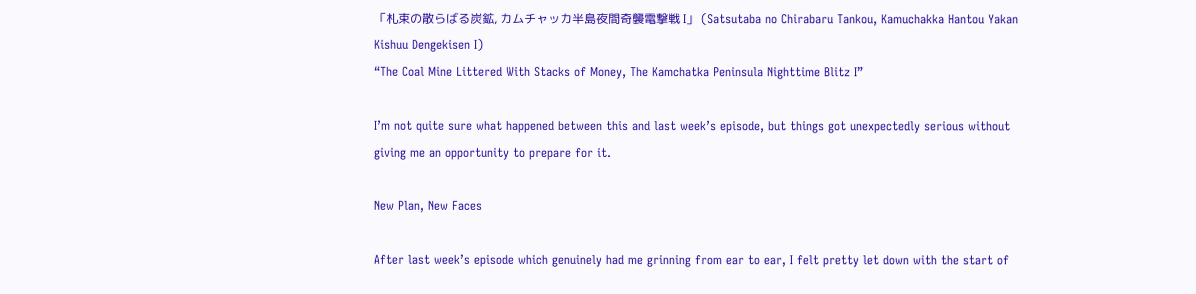「札束の散らばる炭鉱, カムチャッカ半島夜間奇襲電撃戦 I」 (Satsutaba no Chirabaru Tankou, Kamuchakka Hantou Yakan Kishuu Dengekisen I)
“The Coal Mine Littered With Stacks of Money, The Kamchatka Peninsula Nighttime Blitz I”

I’m not quite sure what happened between this and last week’s episode, but things got unexpectedly serious without giving me an opportunity to prepare for it.

New Plan, New Faces

After last week’s episode which genuinely had me grinning from ear to ear, I felt pretty let down with the start of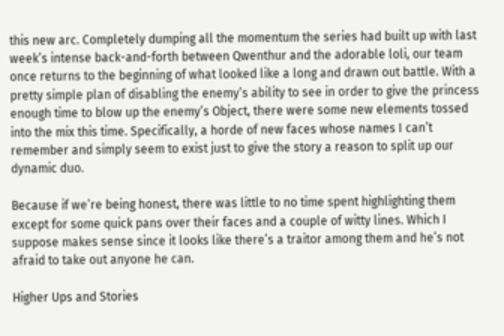this new arc. Completely dumping all the momentum the series had built up with last week’s intense back-and-forth between Qwenthur and the adorable loli, our team once returns to the beginning of what looked like a long and drawn out battle. With a pretty simple plan of disabling the enemy’s ability to see in order to give the princess enough time to blow up the enemy’s Object, there were some new elements tossed into the mix this time. Specifically, a horde of new faces whose names I can’t remember and simply seem to exist just to give the story a reason to split up our dynamic duo.

Because if we’re being honest, there was little to no time spent highlighting them except for some quick pans over their faces and a couple of witty lines. Which I suppose makes sense since it looks like there’s a traitor among them and he’s not afraid to take out anyone he can.

Higher Ups and Stories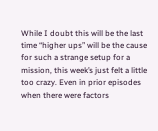While I doubt this will be the last time “higher ups” will be the cause for such a strange setup for a mission, this week’s just felt a little too crazy. Even in prior episodes when there were factors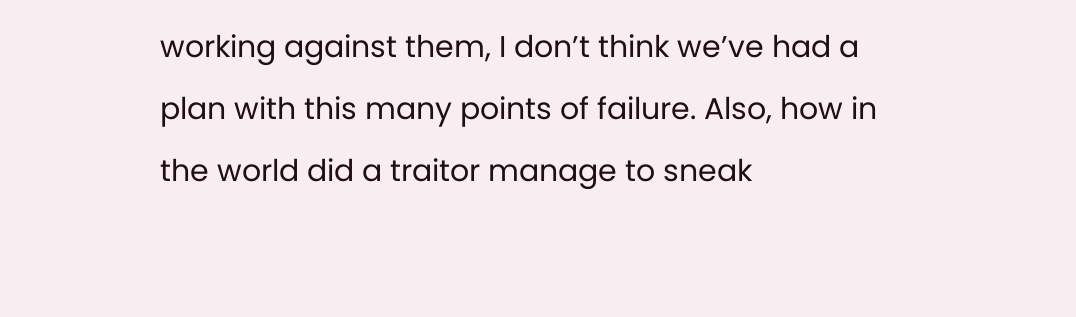working against them, I don’t think we’ve had a plan with this many points of failure. Also, how in the world did a traitor manage to sneak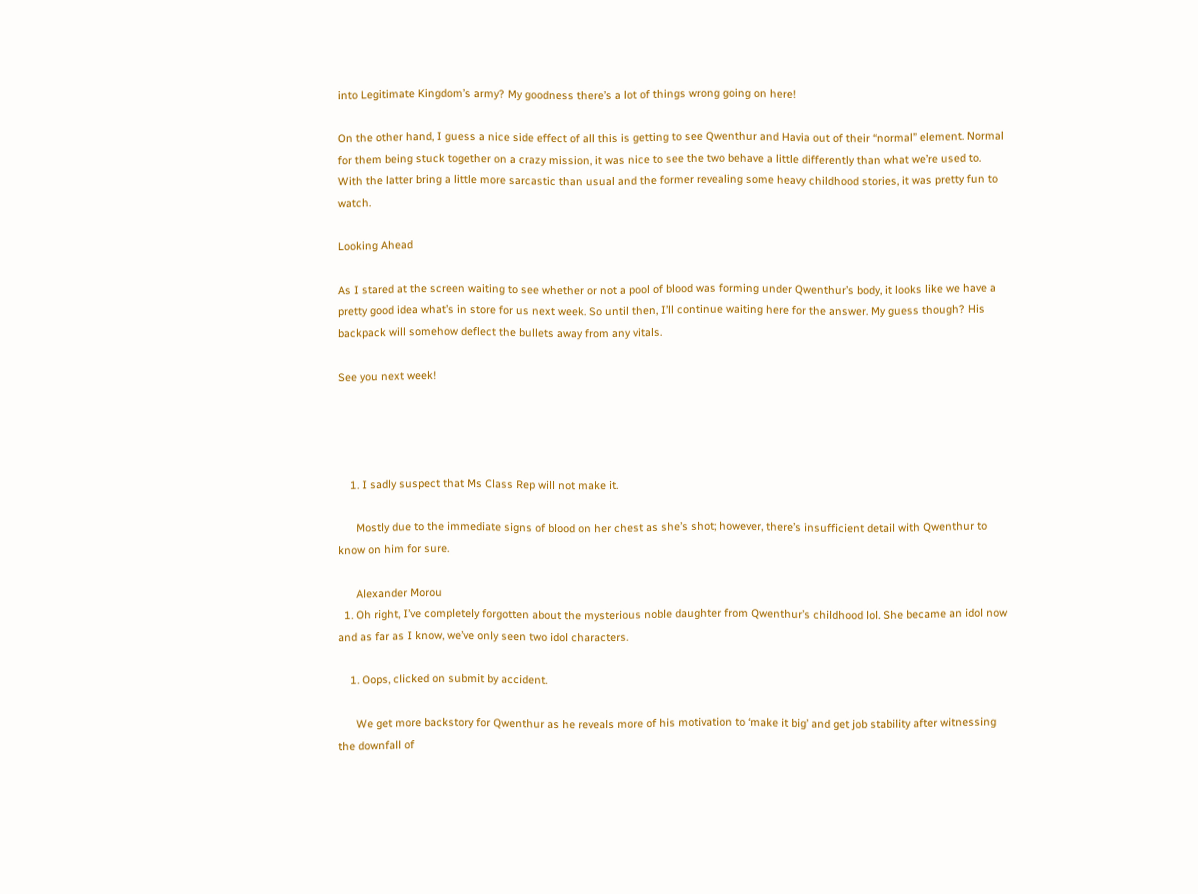into Legitimate Kingdom’s army? My goodness there’s a lot of things wrong going on here!

On the other hand, I guess a nice side effect of all this is getting to see Qwenthur and Havia out of their “normal” element. Normal for them being stuck together on a crazy mission, it was nice to see the two behave a little differently than what we’re used to. With the latter bring a little more sarcastic than usual and the former revealing some heavy childhood stories, it was pretty fun to watch.

Looking Ahead

As I stared at the screen waiting to see whether or not a pool of blood was forming under Qwenthur’s body, it looks like we have a pretty good idea what’s in store for us next week. So until then, I’ll continue waiting here for the answer. My guess though? His backpack will somehow deflect the bullets away from any vitals.

See you next week!




    1. I sadly suspect that Ms Class Rep will not make it.

      Mostly due to the immediate signs of blood on her chest as she’s shot; however, there’s insufficient detail with Qwenthur to know on him for sure.

      Alexander Morou
  1. Oh right, I’ve completely forgotten about the mysterious noble daughter from Qwenthur’s childhood lol. She became an idol now and as far as I know, we’ve only seen two idol characters.

    1. Oops, clicked on submit by accident.

      We get more backstory for Qwenthur as he reveals more of his motivation to ‘make it big’ and get job stability after witnessing the downfall of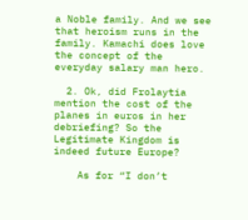a Noble family. And we see that heroism runs in the family. Kamachi does love the concept of the everyday salary man hero.

  2. Ok, did Frolaytia mention the cost of the planes in euros in her debriefing? So the Legitimate Kingdom is indeed future Europe?

    As for “I don’t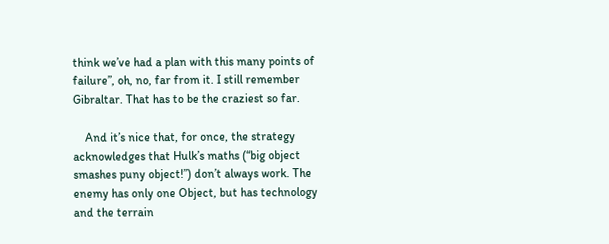think we’ve had a plan with this many points of failure”, oh, no, far from it. I still remember Gibraltar. That has to be the craziest so far.

    And it’s nice that, for once, the strategy acknowledges that Hulk’s maths (“big object smashes puny object!”) don’t always work. The enemy has only one Object, but has technology and the terrain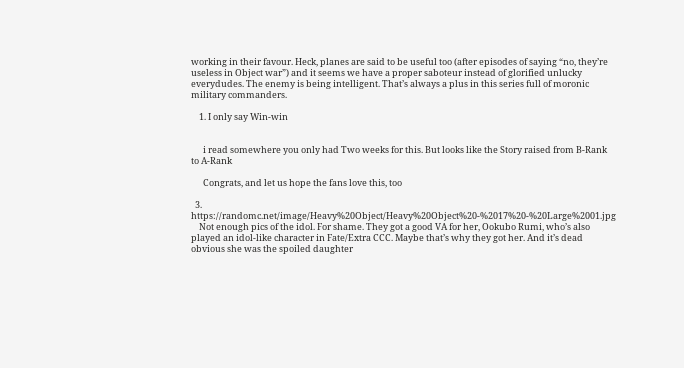working in their favour. Heck, planes are said to be useful too (after episodes of saying “no, they’re useless in Object war”) and it seems we have a proper saboteur instead of glorified unlucky everydudes. The enemy is being intelligent. That’s always a plus in this series full of moronic military commanders.

    1. I only say Win-win


      i read somewhere you only had Two weeks for this. But looks like the Story raised from B-Rank to A-Rank

      Congrats, and let us hope the fans love this, too

  3. https://randomc.net/image/Heavy%20Object/Heavy%20Object%20-%2017%20-%20Large%2001.jpg
    Not enough pics of the idol. For shame. They got a good VA for her, Ookubo Rumi, who’s also played an idol-like character in Fate/Extra CCC. Maybe that’s why they got her. And it’s dead obvious she was the spoiled daughter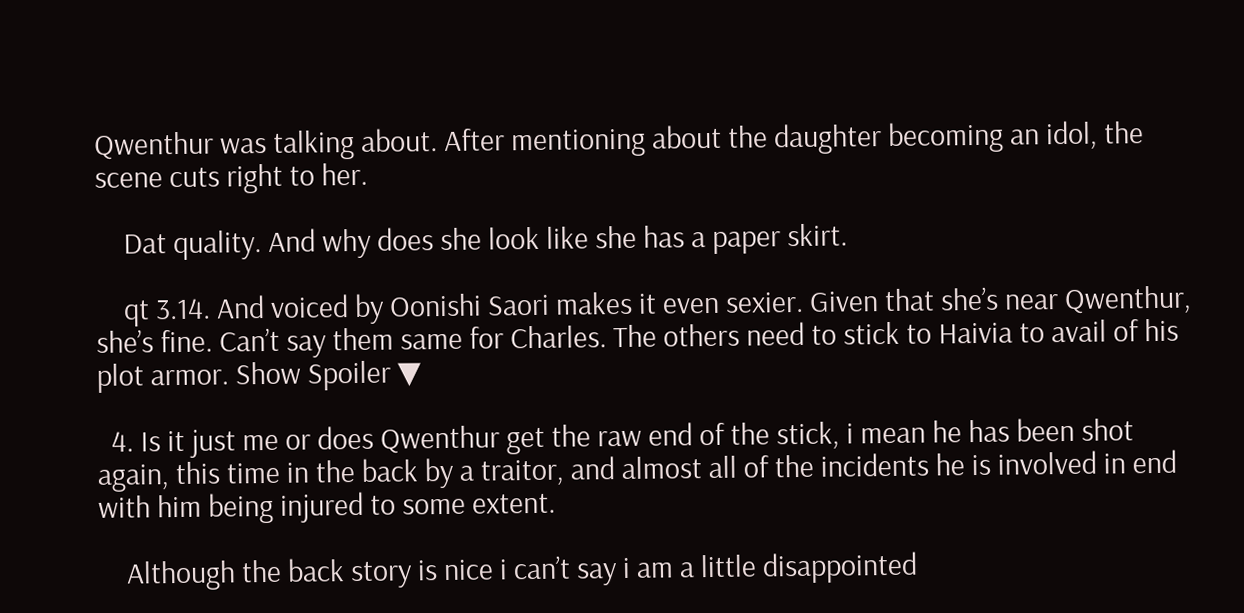Qwenthur was talking about. After mentioning about the daughter becoming an idol, the scene cuts right to her.

    Dat quality. And why does she look like she has a paper skirt.

    qt 3.14. And voiced by Oonishi Saori makes it even sexier. Given that she’s near Qwenthur, she’s fine. Can’t say them same for Charles. The others need to stick to Haivia to avail of his plot armor. Show Spoiler ▼

  4. Is it just me or does Qwenthur get the raw end of the stick, i mean he has been shot again, this time in the back by a traitor, and almost all of the incidents he is involved in end with him being injured to some extent.

    Although the back story is nice i can’t say i am a little disappointed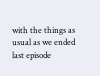with the things as usual as we ended last episode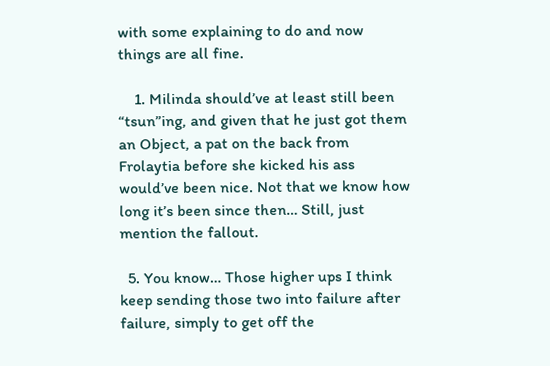with some explaining to do and now things are all fine.

    1. Milinda should’ve at least still been “tsun”ing, and given that he just got them an Object, a pat on the back from Frolaytia before she kicked his ass would’ve been nice. Not that we know how long it’s been since then… Still, just mention the fallout.

  5. You know… Those higher ups I think keep sending those two into failure after failure, simply to get off the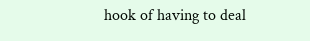hook of having to deal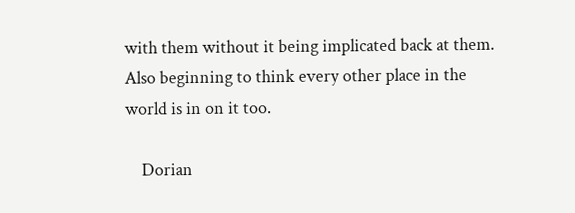with them without it being implicated back at them. Also beginning to think every other place in the world is in on it too.

    Dorian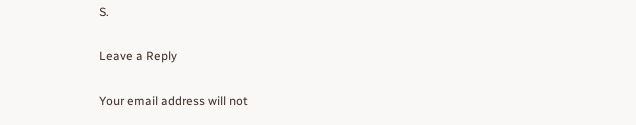S.

Leave a Reply

Your email address will not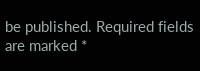be published. Required fields are marked *